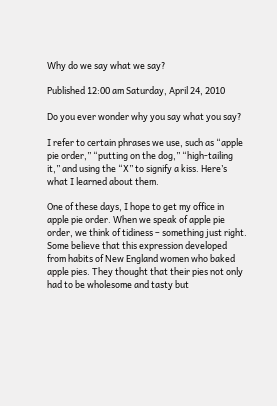Why do we say what we say?

Published 12:00 am Saturday, April 24, 2010

Do you ever wonder why you say what you say?

I refer to certain phrases we use, such as “apple pie order,” “putting on the dog,” “high-tailing it,” and using the “X” to signify a kiss. Here’s what I learned about them.

One of these days, I hope to get my office in apple pie order. When we speak of apple pie order, we think of tidiness – something just right. Some believe that this expression developed from habits of New England women who baked apple pies. They thought that their pies not only had to be wholesome and tasty but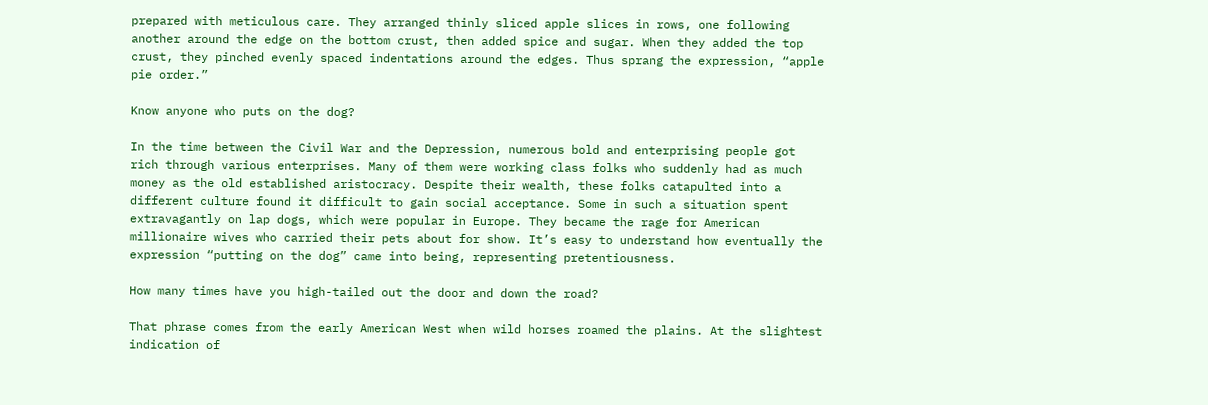prepared with meticulous care. They arranged thinly sliced apple slices in rows, one following another around the edge on the bottom crust, then added spice and sugar. When they added the top crust, they pinched evenly spaced indentations around the edges. Thus sprang the expression, “apple pie order.”

Know anyone who puts on the dog?

In the time between the Civil War and the Depression, numerous bold and enterprising people got rich through various enterprises. Many of them were working class folks who suddenly had as much money as the old established aristocracy. Despite their wealth, these folks catapulted into a different culture found it difficult to gain social acceptance. Some in such a situation spent extravagantly on lap dogs, which were popular in Europe. They became the rage for American millionaire wives who carried their pets about for show. It’s easy to understand how eventually the expression “putting on the dog” came into being, representing pretentiousness.

How many times have you high-tailed out the door and down the road?

That phrase comes from the early American West when wild horses roamed the plains. At the slightest indication of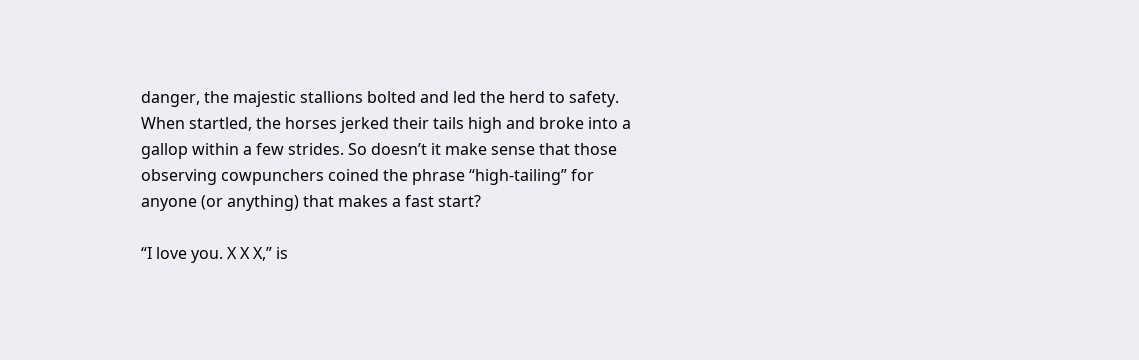danger, the majestic stallions bolted and led the herd to safety. When startled, the horses jerked their tails high and broke into a gallop within a few strides. So doesn’t it make sense that those observing cowpunchers coined the phrase “high-tailing” for anyone (or anything) that makes a fast start?

“I love you. X X X,” is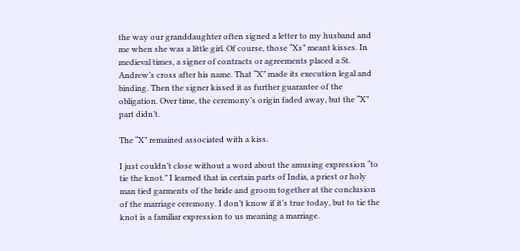the way our granddaughter often signed a letter to my husband and me when she was a little girl. Of course, those “Xs” meant kisses. In medieval times, a signer of contracts or agreements placed a St. Andrew’s cross after his name. That “X” made its execution legal and binding. Then the signer kissed it as further guarantee of the obligation. Over time, the ceremony’s origin faded away, but the “X” part didn’t.

The “X” remained associated with a kiss.

I just couldn’t close without a word about the amusing expression “to tie the knot.” I learned that in certain parts of India, a priest or holy man tied garments of the bride and groom together at the conclusion of the marriage ceremony. I don’t know if it’s true today, but to tie the knot is a familiar expression to us meaning a marriage.